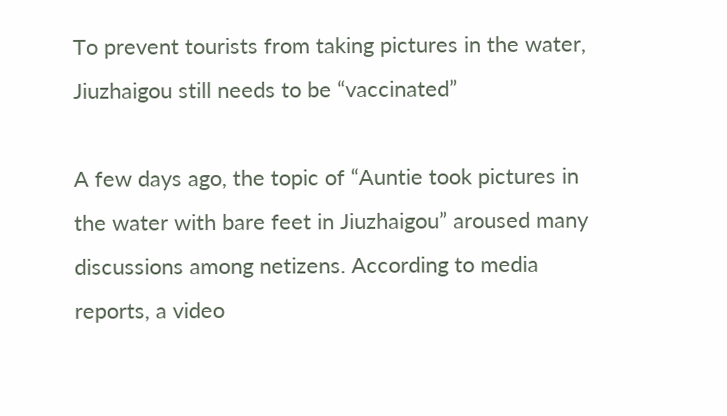To prevent tourists from taking pictures in the water, Jiuzhaigou still needs to be “vaccinated”

A few days ago, the topic of “Auntie took pictures in the water with bare feet in Jiuzhaigou” aroused many discussions among netizens. According to media reports, a video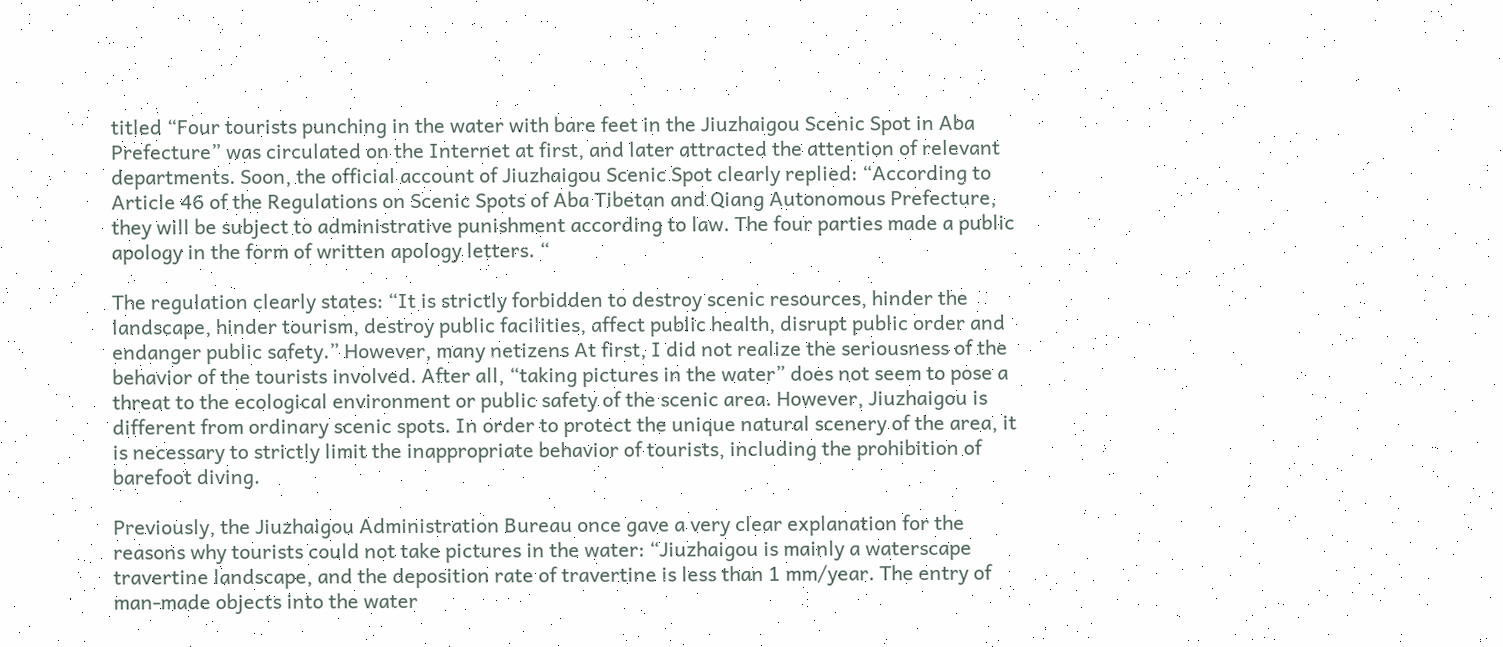titled “Four tourists punching in the water with bare feet in the Jiuzhaigou Scenic Spot in Aba Prefecture” was circulated on the Internet at first, and later attracted the attention of relevant departments. Soon, the official account of Jiuzhaigou Scenic Spot clearly replied: “According to Article 46 of the Regulations on Scenic Spots of Aba Tibetan and Qiang Autonomous Prefecture, they will be subject to administrative punishment according to law. The four parties made a public apology in the form of written apology letters. “

The regulation clearly states: “It is strictly forbidden to destroy scenic resources, hinder the landscape, hinder tourism, destroy public facilities, affect public health, disrupt public order and endanger public safety.” However, many netizens At first, I did not realize the seriousness of the behavior of the tourists involved. After all, “taking pictures in the water” does not seem to pose a threat to the ecological environment or public safety of the scenic area. However, Jiuzhaigou is different from ordinary scenic spots. In order to protect the unique natural scenery of the area, it is necessary to strictly limit the inappropriate behavior of tourists, including the prohibition of barefoot diving.

Previously, the Jiuzhaigou Administration Bureau once gave a very clear explanation for the reasons why tourists could not take pictures in the water: “Jiuzhaigou is mainly a waterscape travertine landscape, and the deposition rate of travertine is less than 1 mm/year. The entry of man-made objects into the water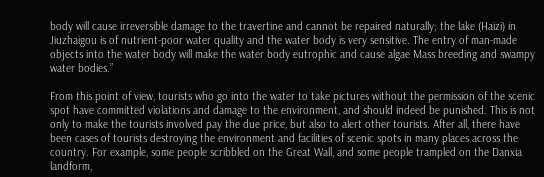body will cause irreversible damage to the travertine and cannot be repaired naturally; the lake (Haizi) in Jiuzhaigou is of nutrient-poor water quality and the water body is very sensitive. The entry of man-made objects into the water body will make the water body eutrophic and cause algae Mass breeding and swampy water bodies.”

From this point of view, tourists who go into the water to take pictures without the permission of the scenic spot have committed violations and damage to the environment, and should indeed be punished. This is not only to make the tourists involved pay the due price, but also to alert other tourists. After all, there have been cases of tourists destroying the environment and facilities of scenic spots in many places across the country. For example, some people scribbled on the Great Wall, and some people trampled on the Danxia landform,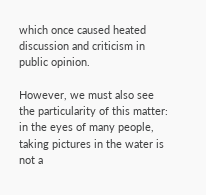which once caused heated discussion and criticism in public opinion.

However, we must also see the particularity of this matter: in the eyes of many people, taking pictures in the water is not a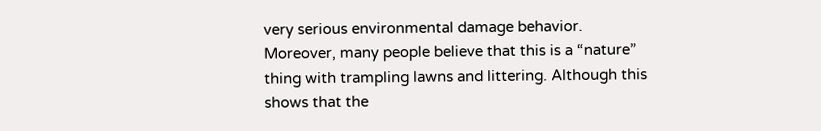very serious environmental damage behavior. Moreover, many people believe that this is a “nature” thing with trampling lawns and littering. Although this shows that the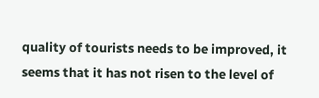quality of tourists needs to be improved, it seems that it has not risen to the level of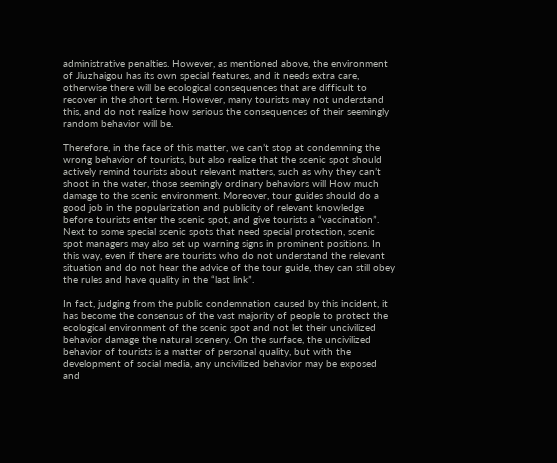administrative penalties. However, as mentioned above, the environment of Jiuzhaigou has its own special features, and it needs extra care, otherwise there will be ecological consequences that are difficult to recover in the short term. However, many tourists may not understand this, and do not realize how serious the consequences of their seemingly random behavior will be.

Therefore, in the face of this matter, we can’t stop at condemning the wrong behavior of tourists, but also realize that the scenic spot should actively remind tourists about relevant matters, such as why they can’t shoot in the water, those seemingly ordinary behaviors will How much damage to the scenic environment. Moreover, tour guides should do a good job in the popularization and publicity of relevant knowledge before tourists enter the scenic spot, and give tourists a “vaccination”. Next to some special scenic spots that need special protection, scenic spot managers may also set up warning signs in prominent positions. In this way, even if there are tourists who do not understand the relevant situation and do not hear the advice of the tour guide, they can still obey the rules and have quality in the “last link”.

In fact, judging from the public condemnation caused by this incident, it has become the consensus of the vast majority of people to protect the ecological environment of the scenic spot and not let their uncivilized behavior damage the natural scenery. On the surface, the uncivilized behavior of tourists is a matter of personal quality, but with the development of social media, any uncivilized behavior may be exposed and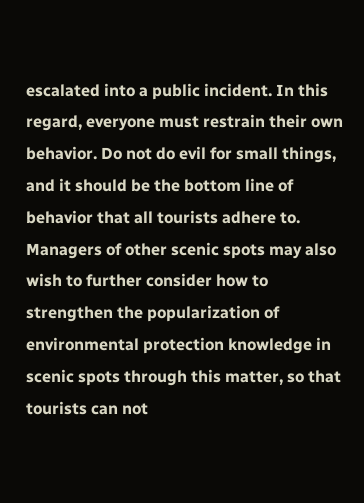escalated into a public incident. In this regard, everyone must restrain their own behavior. Do not do evil for small things, and it should be the bottom line of behavior that all tourists adhere to. Managers of other scenic spots may also wish to further consider how to strengthen the popularization of environmental protection knowledge in scenic spots through this matter, so that tourists can not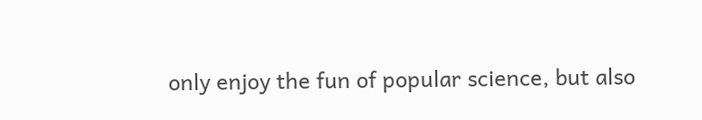only enjoy the fun of popular science, but also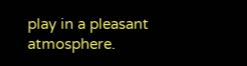play in a pleasant atmosphere.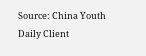Source: China Youth Daily Client